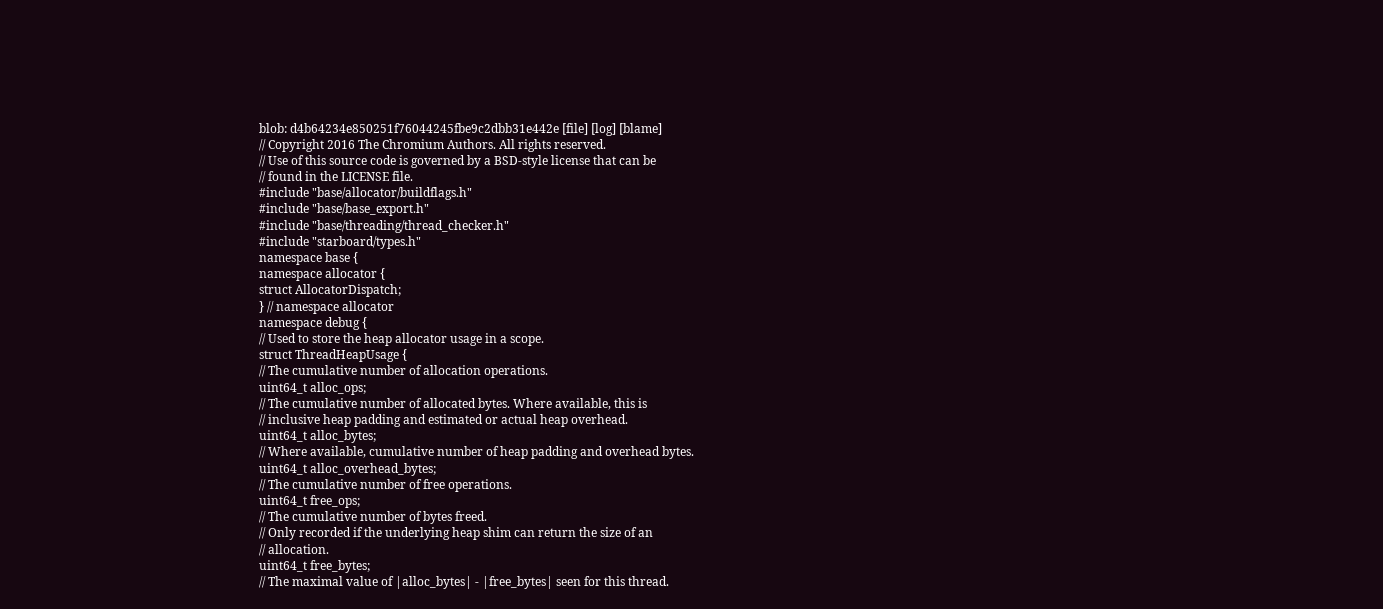blob: d4b64234e850251f76044245fbe9c2dbb31e442e [file] [log] [blame]
// Copyright 2016 The Chromium Authors. All rights reserved.
// Use of this source code is governed by a BSD-style license that can be
// found in the LICENSE file.
#include "base/allocator/buildflags.h"
#include "base/base_export.h"
#include "base/threading/thread_checker.h"
#include "starboard/types.h"
namespace base {
namespace allocator {
struct AllocatorDispatch;
} // namespace allocator
namespace debug {
// Used to store the heap allocator usage in a scope.
struct ThreadHeapUsage {
// The cumulative number of allocation operations.
uint64_t alloc_ops;
// The cumulative number of allocated bytes. Where available, this is
// inclusive heap padding and estimated or actual heap overhead.
uint64_t alloc_bytes;
// Where available, cumulative number of heap padding and overhead bytes.
uint64_t alloc_overhead_bytes;
// The cumulative number of free operations.
uint64_t free_ops;
// The cumulative number of bytes freed.
// Only recorded if the underlying heap shim can return the size of an
// allocation.
uint64_t free_bytes;
// The maximal value of |alloc_bytes| - |free_bytes| seen for this thread.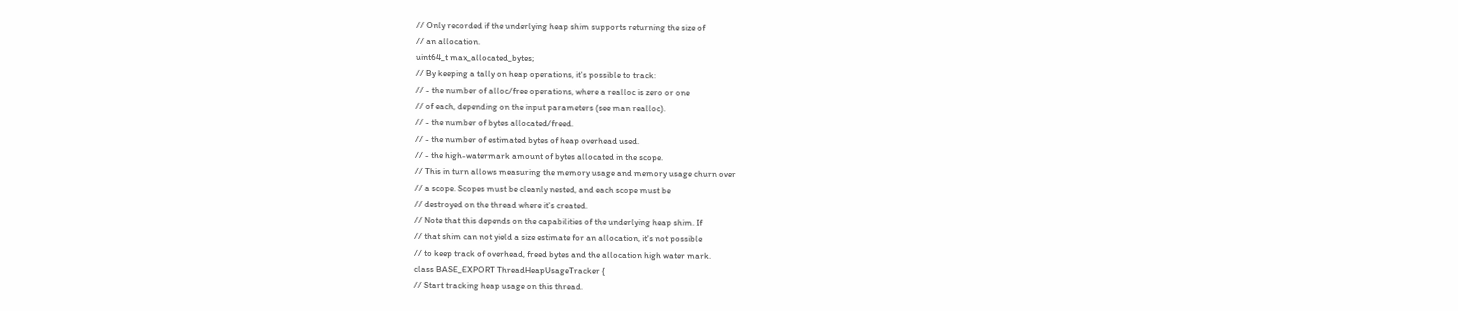// Only recorded if the underlying heap shim supports returning the size of
// an allocation.
uint64_t max_allocated_bytes;
// By keeping a tally on heap operations, it's possible to track:
// - the number of alloc/free operations, where a realloc is zero or one
// of each, depending on the input parameters (see man realloc).
// - the number of bytes allocated/freed.
// - the number of estimated bytes of heap overhead used.
// - the high-watermark amount of bytes allocated in the scope.
// This in turn allows measuring the memory usage and memory usage churn over
// a scope. Scopes must be cleanly nested, and each scope must be
// destroyed on the thread where it's created.
// Note that this depends on the capabilities of the underlying heap shim. If
// that shim can not yield a size estimate for an allocation, it's not possible
// to keep track of overhead, freed bytes and the allocation high water mark.
class BASE_EXPORT ThreadHeapUsageTracker {
// Start tracking heap usage on this thread.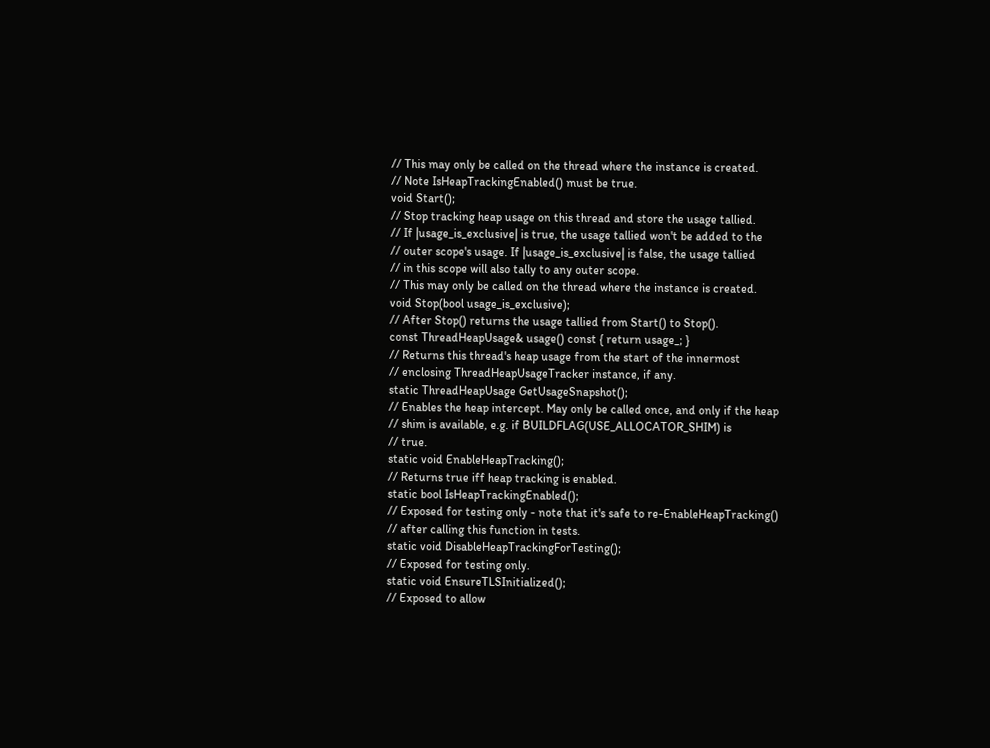// This may only be called on the thread where the instance is created.
// Note IsHeapTrackingEnabled() must be true.
void Start();
// Stop tracking heap usage on this thread and store the usage tallied.
// If |usage_is_exclusive| is true, the usage tallied won't be added to the
// outer scope's usage. If |usage_is_exclusive| is false, the usage tallied
// in this scope will also tally to any outer scope.
// This may only be called on the thread where the instance is created.
void Stop(bool usage_is_exclusive);
// After Stop() returns the usage tallied from Start() to Stop().
const ThreadHeapUsage& usage() const { return usage_; }
// Returns this thread's heap usage from the start of the innermost
// enclosing ThreadHeapUsageTracker instance, if any.
static ThreadHeapUsage GetUsageSnapshot();
// Enables the heap intercept. May only be called once, and only if the heap
// shim is available, e.g. if BUILDFLAG(USE_ALLOCATOR_SHIM) is
// true.
static void EnableHeapTracking();
// Returns true iff heap tracking is enabled.
static bool IsHeapTrackingEnabled();
// Exposed for testing only - note that it's safe to re-EnableHeapTracking()
// after calling this function in tests.
static void DisableHeapTrackingForTesting();
// Exposed for testing only.
static void EnsureTLSInitialized();
// Exposed to allow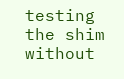testing the shim without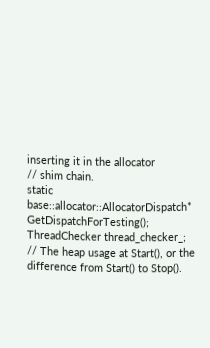inserting it in the allocator
// shim chain.
static base::allocator::AllocatorDispatch* GetDispatchForTesting();
ThreadChecker thread_checker_;
// The heap usage at Start(), or the difference from Start() to Stop().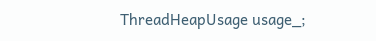ThreadHeapUsage usage_;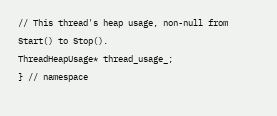// This thread's heap usage, non-null from Start() to Stop().
ThreadHeapUsage* thread_usage_;
} // namespace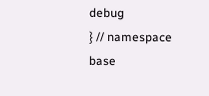debug
} // namespace base